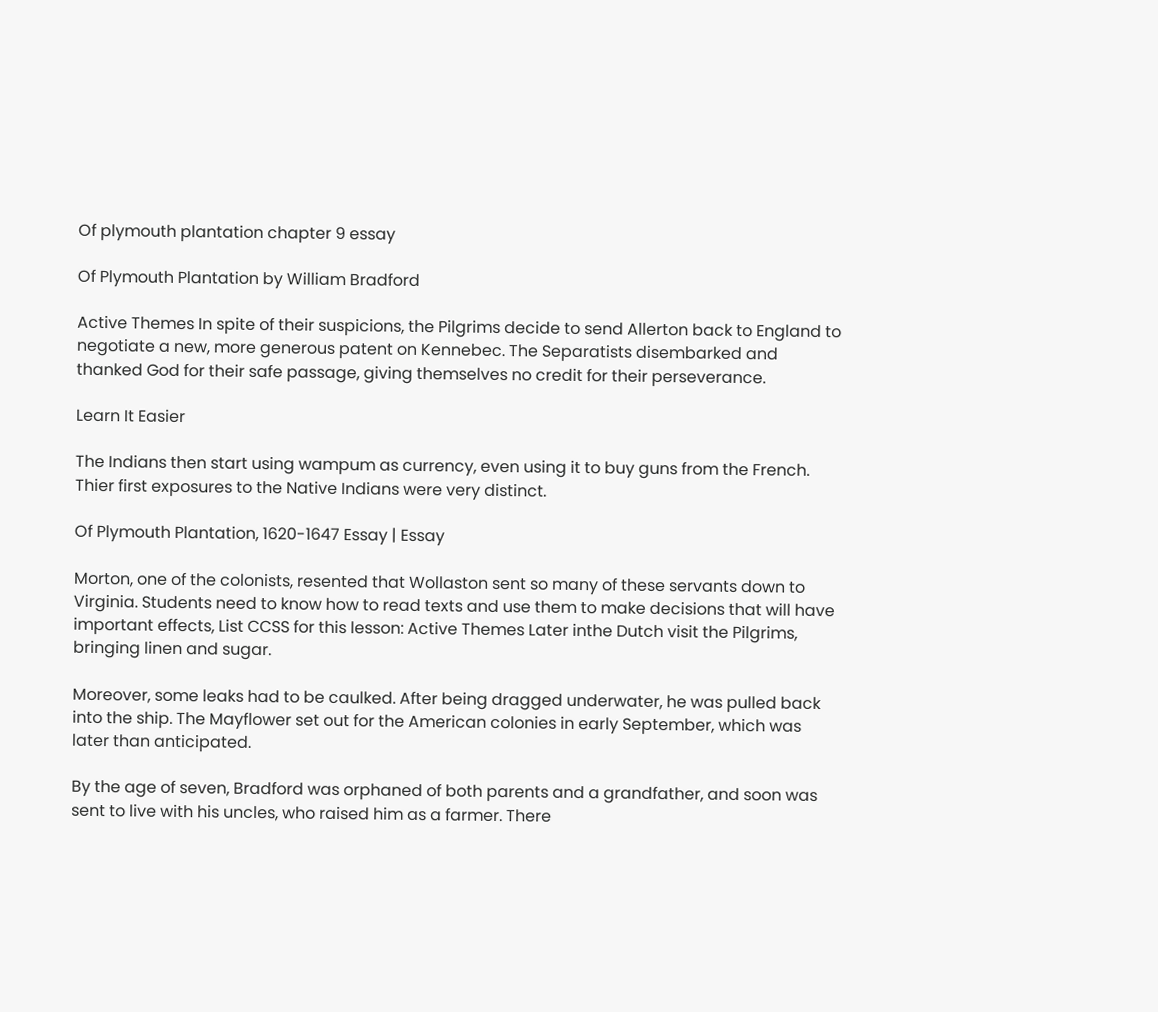Of plymouth plantation chapter 9 essay

Of Plymouth Plantation by William Bradford

Active Themes In spite of their suspicions, the Pilgrims decide to send Allerton back to England to negotiate a new, more generous patent on Kennebec. The Separatists disembarked and thanked God for their safe passage, giving themselves no credit for their perseverance.

Learn It Easier

The Indians then start using wampum as currency, even using it to buy guns from the French. Thier first exposures to the Native Indians were very distinct.

Of Plymouth Plantation, 1620-1647 Essay | Essay

Morton, one of the colonists, resented that Wollaston sent so many of these servants down to Virginia. Students need to know how to read texts and use them to make decisions that will have important effects, List CCSS for this lesson: Active Themes Later inthe Dutch visit the Pilgrims, bringing linen and sugar.

Moreover, some leaks had to be caulked. After being dragged underwater, he was pulled back into the ship. The Mayflower set out for the American colonies in early September, which was later than anticipated.

By the age of seven, Bradford was orphaned of both parents and a grandfather, and soon was sent to live with his uncles, who raised him as a farmer. There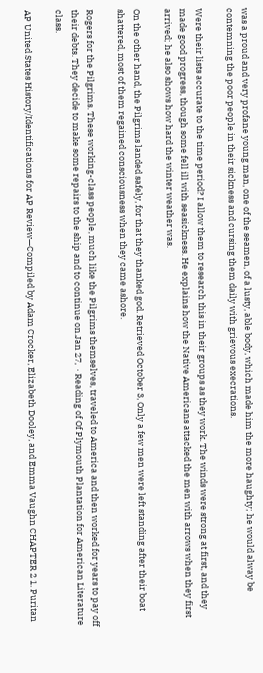was a proud and very profane young man, one of the seamen, of a lusty, able body, which made him the more haughty; he would alway be contemning the poor people in their sickness and cursing them daily with grievous execrations.

Were their lists accurate to the time period? I allow them to research this in their groups as they work. The winds were strong at first, and they made good progress, though some fell ill with seasickness. He explains how the Native Americans attacked the men with arrows when they first arrived; he also shows how hard the winter weather was.

On the other hand, the Pilgrims landed safely, for that they thanked god. Retrieved October 3, Only a few men were left standing after their boat shattered, most of them regained consciousness when they came ashore.

Rogers for the Pilgrims. These working-class people, much like the Pilgrims themselves, traveled to America and then worked for years to pay off their debts. They decide to make some repairs to the ship and to continue on.Jan 27,  · Reading of Of Plymouth Plantation for American Literature class.

AP United States History/Identifications for AP Review—Compiled by Adam Crocker, Elizabeth Dooley, and Emma Vaughn CHAPTER 2 1. Puritan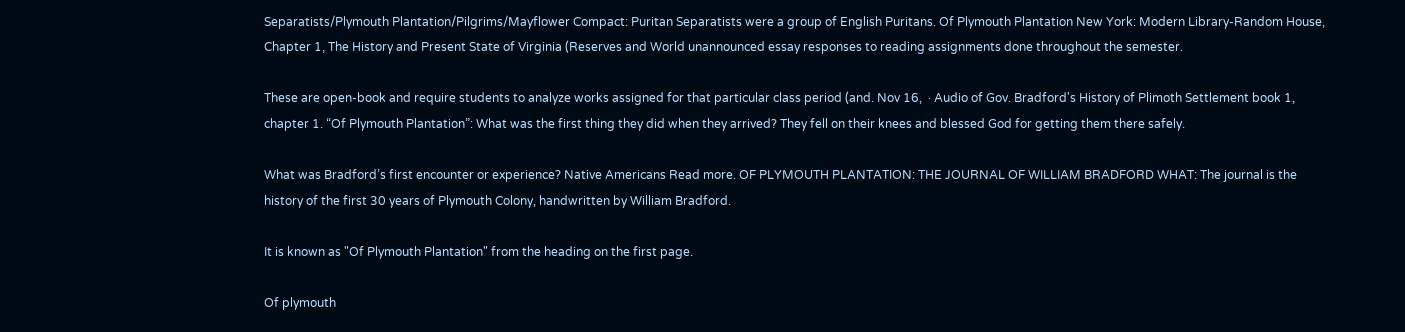Separatists/Plymouth Plantation/Pilgrims/Mayflower Compact: Puritan Separatists were a group of English Puritans. Of Plymouth Plantation New York: Modern Library-Random House, Chapter 1, The History and Present State of Virginia (Reserves and World unannounced essay responses to reading assignments done throughout the semester.

These are open-book and require students to analyze works assigned for that particular class period (and. Nov 16,  · Audio of Gov. Bradford's History of Plimoth Settlement book 1, chapter 1. “Of Plymouth Plantation”: What was the first thing they did when they arrived? They fell on their knees and blessed God for getting them there safely.

What was Bradford’s first encounter or experience? Native Americans Read more. OF PLYMOUTH PLANTATION: THE JOURNAL OF WILLIAM BRADFORD WHAT: The journal is the history of the first 30 years of Plymouth Colony, handwritten by William Bradford.

It is known as "Of Plymouth Plantation" from the heading on the first page.

Of plymouth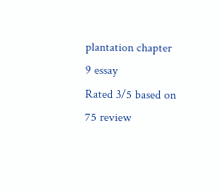plantation chapter 9 essay
Rated 3/5 based on 75 review